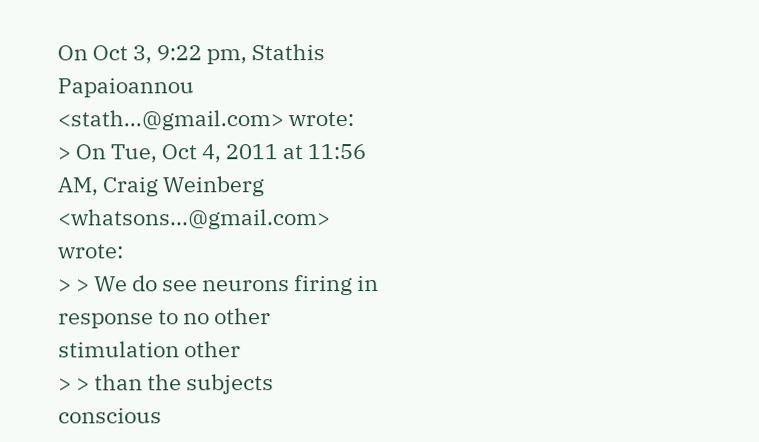On Oct 3, 9:22 pm, Stathis Papaioannou <stath...@gmail.com> wrote:
> On Tue, Oct 4, 2011 at 11:56 AM, Craig Weinberg <whatsons...@gmail.com> wrote:
> > We do see neurons firing in response to no other stimulation other
> > than the subjects conscious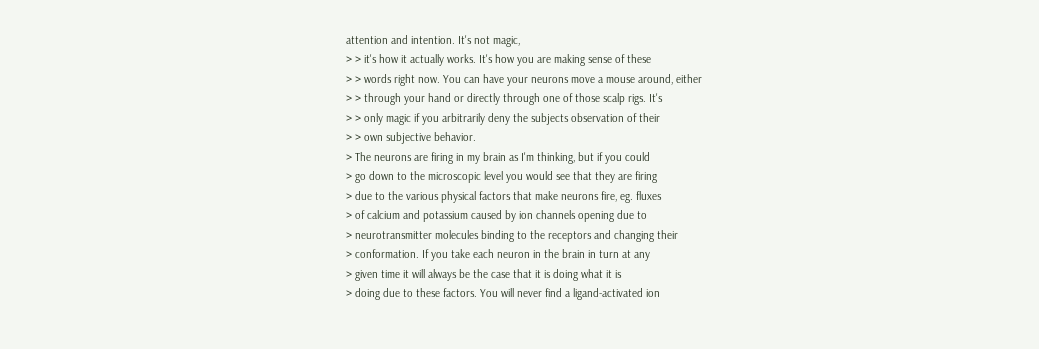attention and intention. It's not magic,
> > it's how it actually works. It's how you are making sense of these
> > words right now. You can have your neurons move a mouse around, either
> > through your hand or directly through one of those scalp rigs. It's
> > only magic if you arbitrarily deny the subjects observation of their
> > own subjective behavior.
> The neurons are firing in my brain as I'm thinking, but if you could
> go down to the microscopic level you would see that they are firing
> due to the various physical factors that make neurons fire, eg. fluxes
> of calcium and potassium caused by ion channels opening due to
> neurotransmitter molecules binding to the receptors and changing their
> conformation. If you take each neuron in the brain in turn at any
> given time it will always be the case that it is doing what it is
> doing due to these factors. You will never find a ligand-activated ion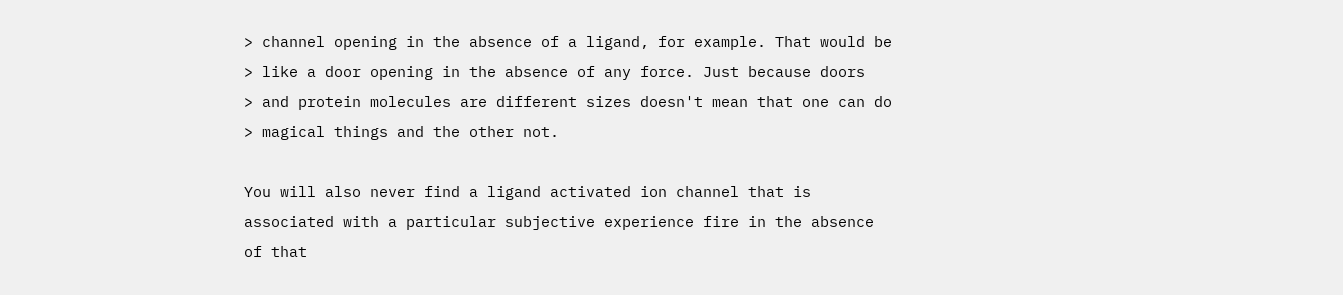> channel opening in the absence of a ligand, for example. That would be
> like a door opening in the absence of any force. Just because doors
> and protein molecules are different sizes doesn't mean that one can do
> magical things and the other not.

You will also never find a ligand activated ion channel that is
associated with a particular subjective experience fire in the absence
of that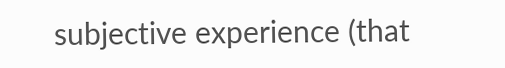subjective experience (that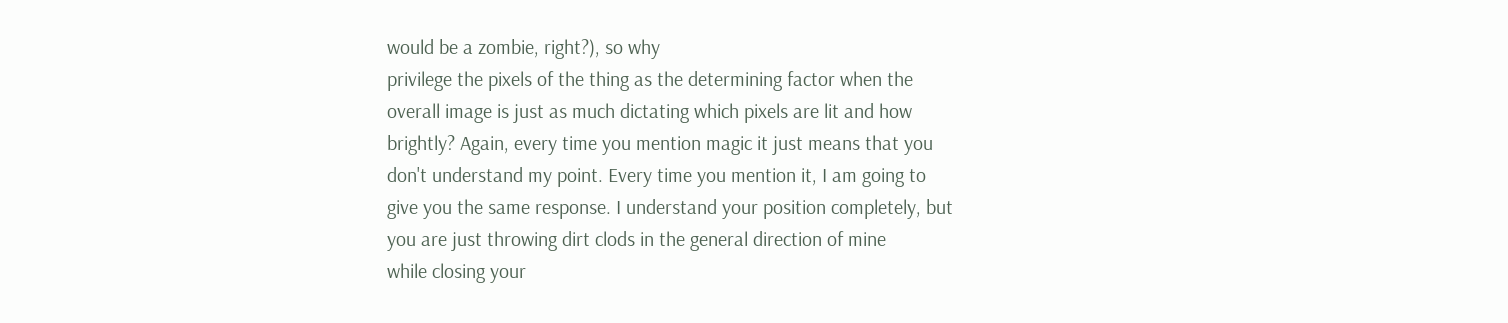would be a zombie, right?), so why
privilege the pixels of the thing as the determining factor when the
overall image is just as much dictating which pixels are lit and how
brightly? Again, every time you mention magic it just means that you
don't understand my point. Every time you mention it, I am going to
give you the same response. I understand your position completely, but
you are just throwing dirt clods in the general direction of mine
while closing your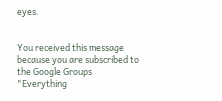eyes.


You received this message because you are subscribed to the Google Groups
"Everything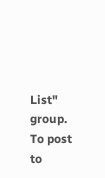List" group.
To post to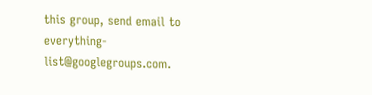this group, send email to everything-list@googlegroups.com.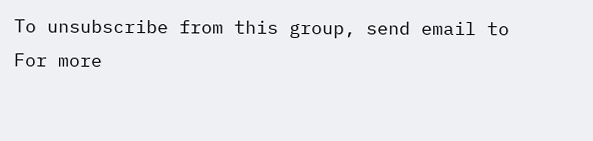To unsubscribe from this group, send email to
For more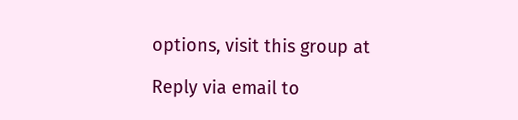options, visit this group at

Reply via email to